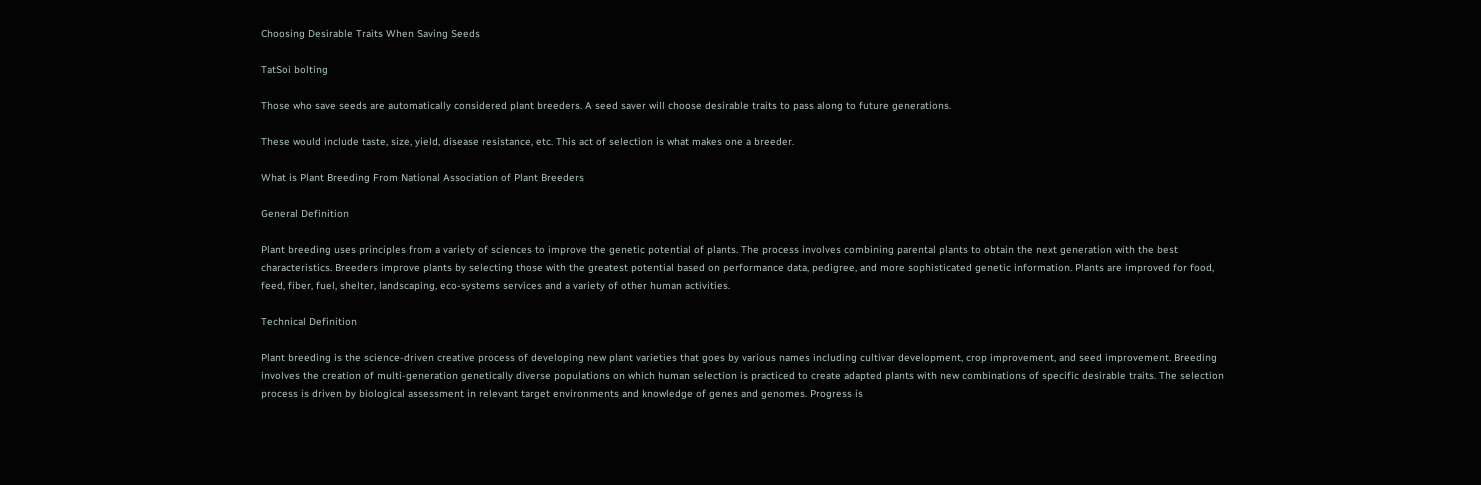Choosing Desirable Traits When Saving Seeds

TatSoi bolting

Those who save seeds are automatically considered plant breeders. A seed saver will choose desirable traits to pass along to future generations.

These would include taste, size, yield, disease resistance, etc. This act of selection is what makes one a breeder.

What is Plant Breeding From National Association of Plant Breeders

General Definition

Plant breeding uses principles from a variety of sciences to improve the genetic potential of plants. The process involves combining parental plants to obtain the next generation with the best characteristics. Breeders improve plants by selecting those with the greatest potential based on performance data, pedigree, and more sophisticated genetic information. Plants are improved for food, feed, fiber, fuel, shelter, landscaping, eco-systems services and a variety of other human activities.

Technical Definition

Plant breeding is the science-driven creative process of developing new plant varieties that goes by various names including cultivar development, crop improvement, and seed improvement. Breeding involves the creation of multi-generation genetically diverse populations on which human selection is practiced to create adapted plants with new combinations of specific desirable traits. The selection process is driven by biological assessment in relevant target environments and knowledge of genes and genomes. Progress is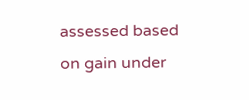assessed based on gain under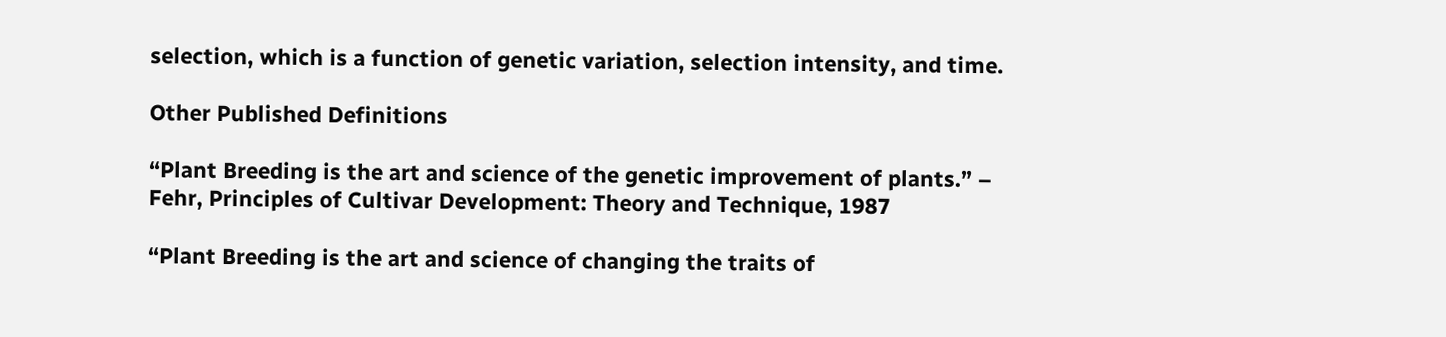selection, which is a function of genetic variation, selection intensity, and time.

Other Published Definitions

“Plant Breeding is the art and science of the genetic improvement of plants.” – Fehr, Principles of Cultivar Development: Theory and Technique, 1987

“Plant Breeding is the art and science of changing the traits of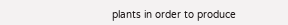plants in order to produce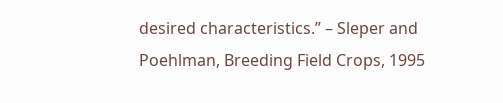desired characteristics.” – Sleper and Poehlman, Breeding Field Crops, 1995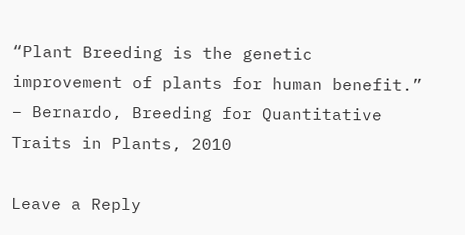“Plant Breeding is the genetic improvement of plants for human benefit.” – Bernardo, Breeding for Quantitative Traits in Plants, 2010

Leave a Reply